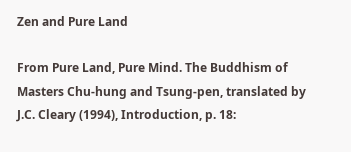Zen and Pure Land

From Pure Land, Pure Mind. The Buddhism of Masters Chu-hung and Tsung-pen, translated by J.C. Cleary (1994), Introduction, p. 18: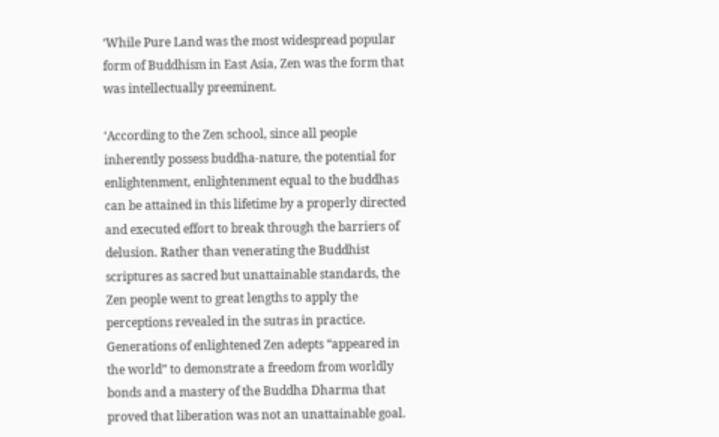‘While Pure Land was the most widespread popular form of Buddhism in East Asia, Zen was the form that was intellectually preeminent.

‘According to the Zen school, since all people inherently possess buddha-nature, the potential for enlightenment, enlightenment equal to the buddhas can be attained in this lifetime by a properly directed and executed effort to break through the barriers of delusion. Rather than venerating the Buddhist scriptures as sacred but unattainable standards, the Zen people went to great lengths to apply the perceptions revealed in the sutras in practice. Generations of enlightened Zen adepts “appeared in the world” to demonstrate a freedom from worldly bonds and a mastery of the Buddha Dharma that proved that liberation was not an unattainable goal.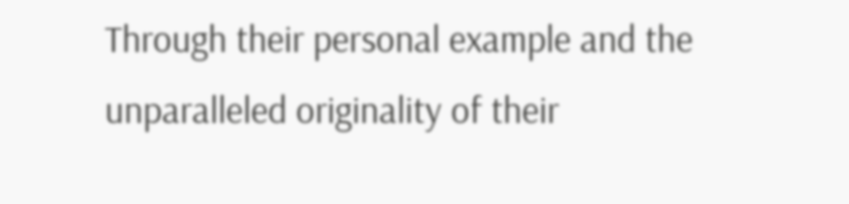Through their personal example and the unparalleled originality of their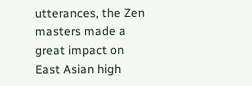utterances, the Zen masters made a great impact on East Asian high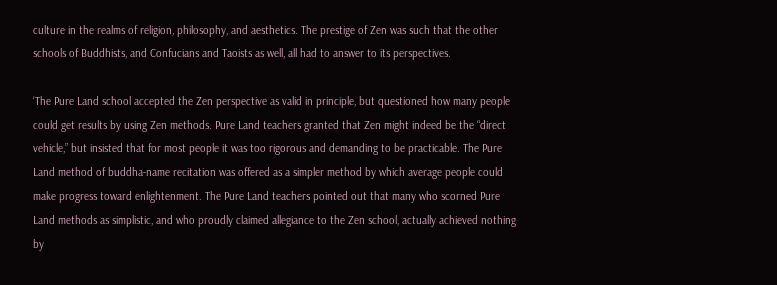culture in the realms of religion, philosophy, and aesthetics. The prestige of Zen was such that the other schools of Buddhists, and Confucians and Taoists as well, all had to answer to its perspectives.

‘The Pure Land school accepted the Zen perspective as valid in principle, but questioned how many people could get results by using Zen methods. Pure Land teachers granted that Zen might indeed be the “direct vehicle,” but insisted that for most people it was too rigorous and demanding to be practicable. The Pure Land method of buddha-name recitation was offered as a simpler method by which average people could make progress toward enlightenment. The Pure Land teachers pointed out that many who scorned Pure Land methods as simplistic, and who proudly claimed allegiance to the Zen school, actually achieved nothing by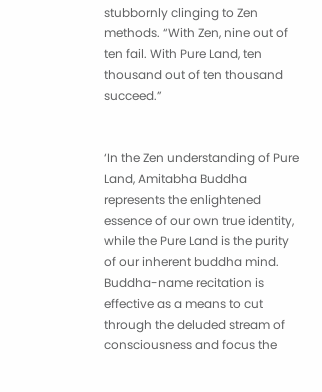stubbornly clinging to Zen methods. “With Zen, nine out of ten fail. With Pure Land, ten thousand out of ten thousand succeed.”


‘In the Zen understanding of Pure Land, Amitabha Buddha represents the enlightened essence of our own true identity, while the Pure Land is the purity of our inherent buddha mind. Buddha-name recitation is effective as a means to cut through the deluded stream of consciousness and focus the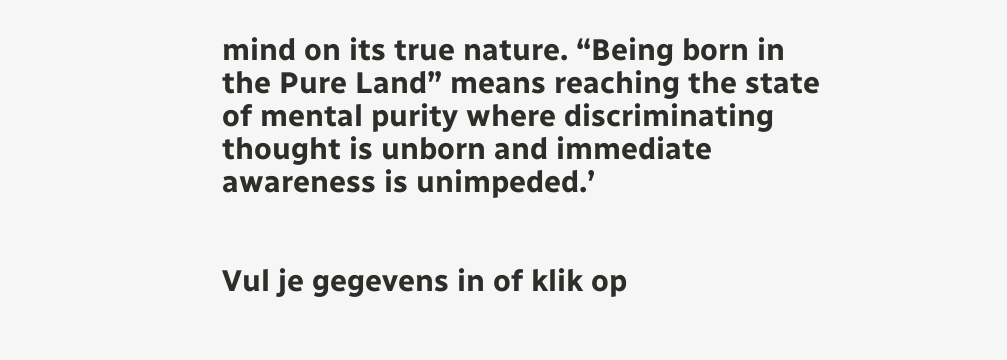mind on its true nature. “Being born in the Pure Land” means reaching the state of mental purity where discriminating thought is unborn and immediate awareness is unimpeded.’


Vul je gegevens in of klik op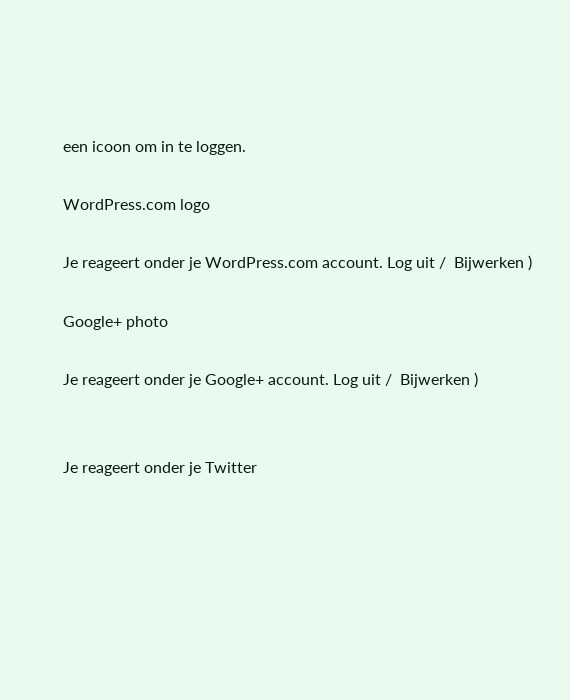een icoon om in te loggen.

WordPress.com logo

Je reageert onder je WordPress.com account. Log uit /  Bijwerken )

Google+ photo

Je reageert onder je Google+ account. Log uit /  Bijwerken )


Je reageert onder je Twitter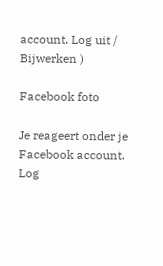account. Log uit /  Bijwerken )

Facebook foto

Je reageert onder je Facebook account. Log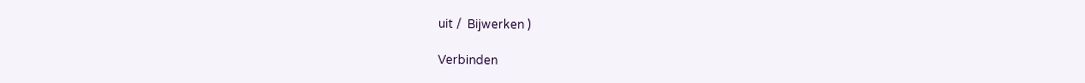uit /  Bijwerken )

Verbinden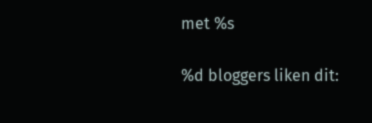met %s

%d bloggers liken dit: